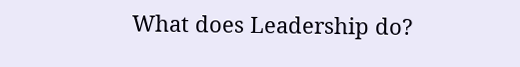What does Leadership do?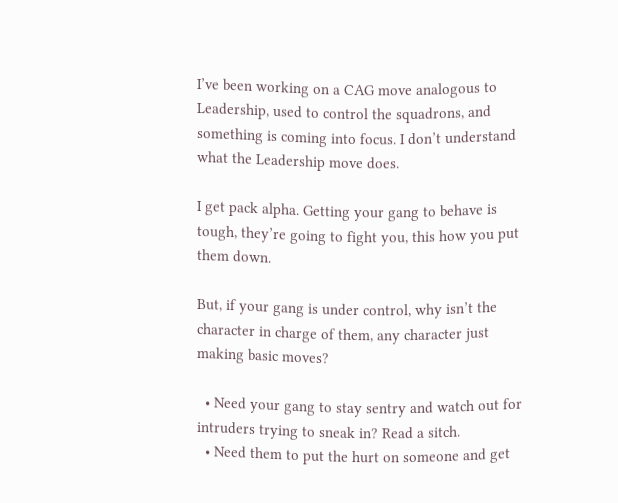I’ve been working on a CAG move analogous to Leadership, used to control the squadrons, and something is coming into focus. I don’t understand what the Leadership move does.

I get pack alpha. Getting your gang to behave is tough, they’re going to fight you, this how you put them down.

But, if your gang is under control, why isn’t the character in charge of them, any character just making basic moves?

  • Need your gang to stay sentry and watch out for intruders trying to sneak in? Read a sitch.
  • Need them to put the hurt on someone and get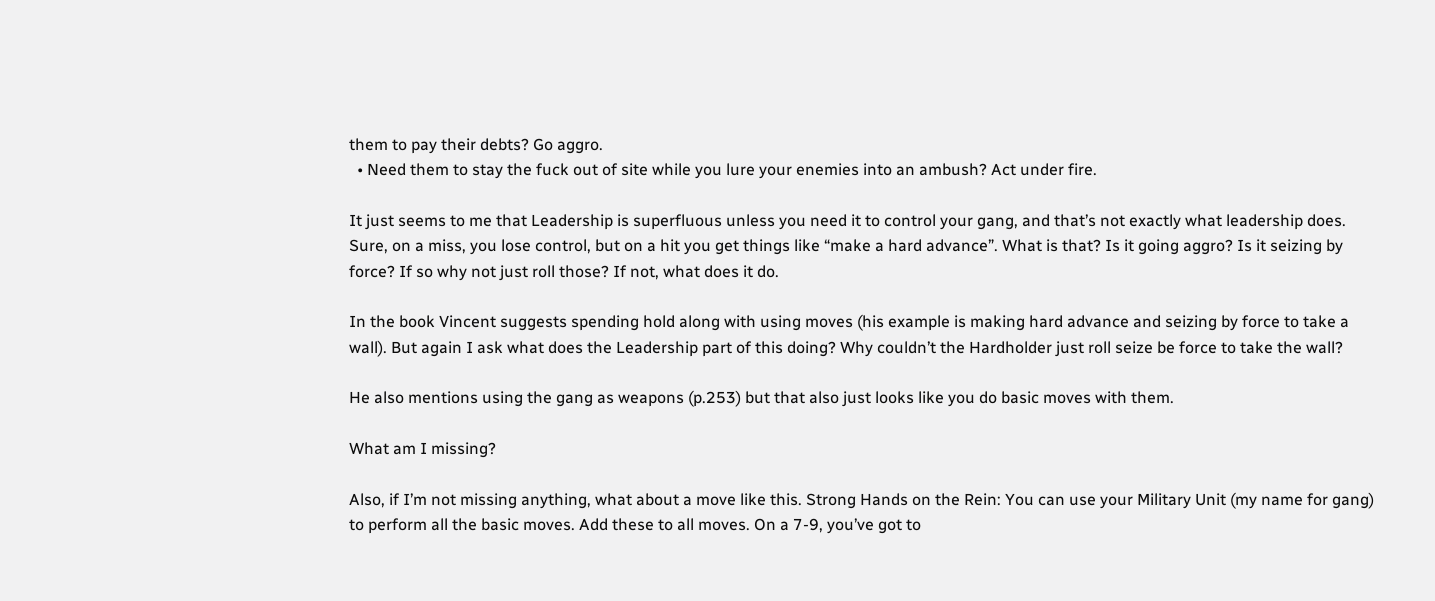them to pay their debts? Go aggro.
  • Need them to stay the fuck out of site while you lure your enemies into an ambush? Act under fire.

It just seems to me that Leadership is superfluous unless you need it to control your gang, and that’s not exactly what leadership does. Sure, on a miss, you lose control, but on a hit you get things like “make a hard advance”. What is that? Is it going aggro? Is it seizing by force? If so why not just roll those? If not, what does it do.

In the book Vincent suggests spending hold along with using moves (his example is making hard advance and seizing by force to take a wall). But again I ask what does the Leadership part of this doing? Why couldn’t the Hardholder just roll seize be force to take the wall?

He also mentions using the gang as weapons (p.253) but that also just looks like you do basic moves with them.

What am I missing?

Also, if I’m not missing anything, what about a move like this. Strong Hands on the Rein: You can use your Military Unit (my name for gang) to perform all the basic moves. Add these to all moves. On a 7-9, you’ve got to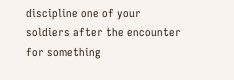discipline one of your soldiers after the encounter for something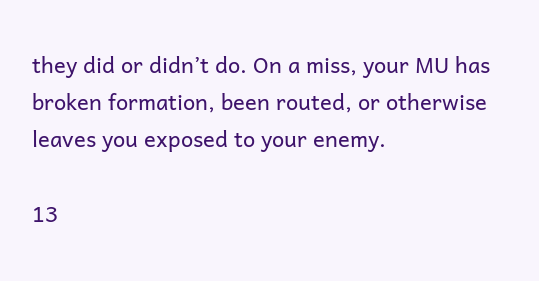they did or didn’t do. On a miss, your MU has broken formation, been routed, or otherwise leaves you exposed to your enemy.

13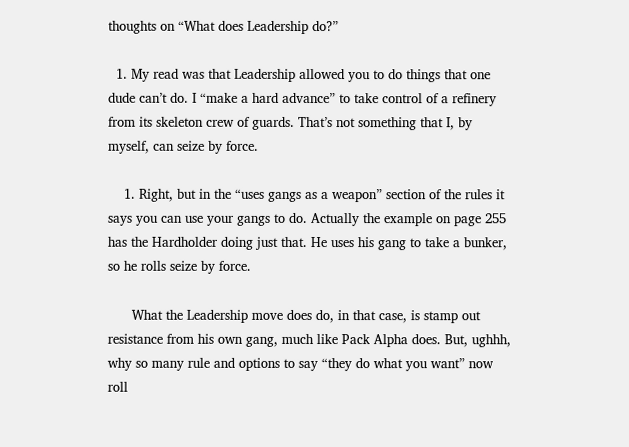thoughts on “What does Leadership do?”

  1. My read was that Leadership allowed you to do things that one dude can’t do. I “make a hard advance” to take control of a refinery from its skeleton crew of guards. That’s not something that I, by myself, can seize by force.

    1. Right, but in the “uses gangs as a weapon” section of the rules it says you can use your gangs to do. Actually the example on page 255 has the Hardholder doing just that. He uses his gang to take a bunker, so he rolls seize by force.

      What the Leadership move does do, in that case, is stamp out resistance from his own gang, much like Pack Alpha does. But, ughhh, why so many rule and options to say “they do what you want” now roll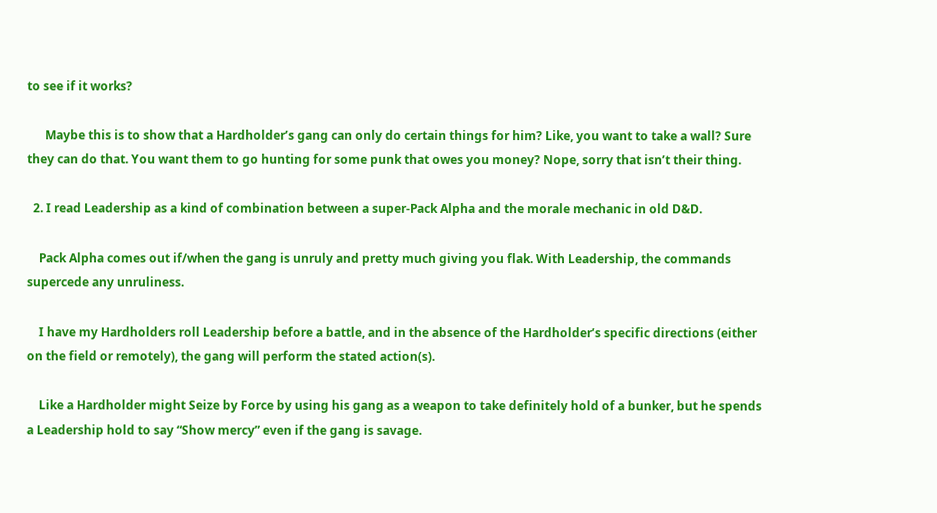to see if it works?

      Maybe this is to show that a Hardholder’s gang can only do certain things for him? Like, you want to take a wall? Sure they can do that. You want them to go hunting for some punk that owes you money? Nope, sorry that isn’t their thing.

  2. I read Leadership as a kind of combination between a super-Pack Alpha and the morale mechanic in old D&D.

    Pack Alpha comes out if/when the gang is unruly and pretty much giving you flak. With Leadership, the commands supercede any unruliness.

    I have my Hardholders roll Leadership before a battle, and in the absence of the Hardholder’s specific directions (either on the field or remotely), the gang will perform the stated action(s).

    Like a Hardholder might Seize by Force by using his gang as a weapon to take definitely hold of a bunker, but he spends a Leadership hold to say “Show mercy” even if the gang is savage.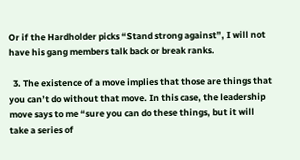Or if the Hardholder picks “Stand strong against”, I will not have his gang members talk back or break ranks.

  3. The existence of a move implies that those are things that you can’t do without that move. In this case, the leadership move says to me “sure you can do these things, but it will take a series of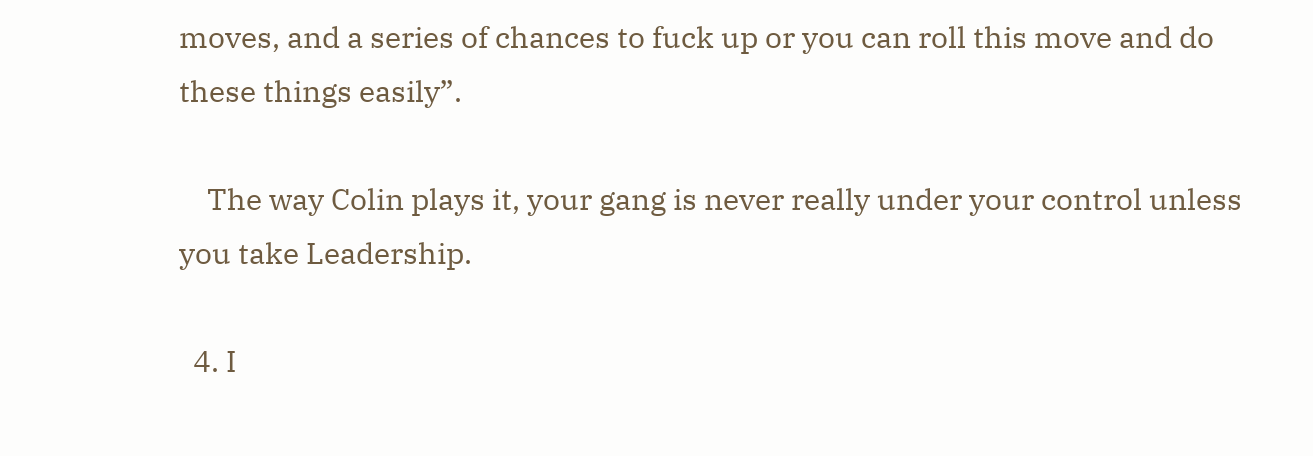moves, and a series of chances to fuck up or you can roll this move and do these things easily”.

    The way Colin plays it, your gang is never really under your control unless you take Leadership.

  4. I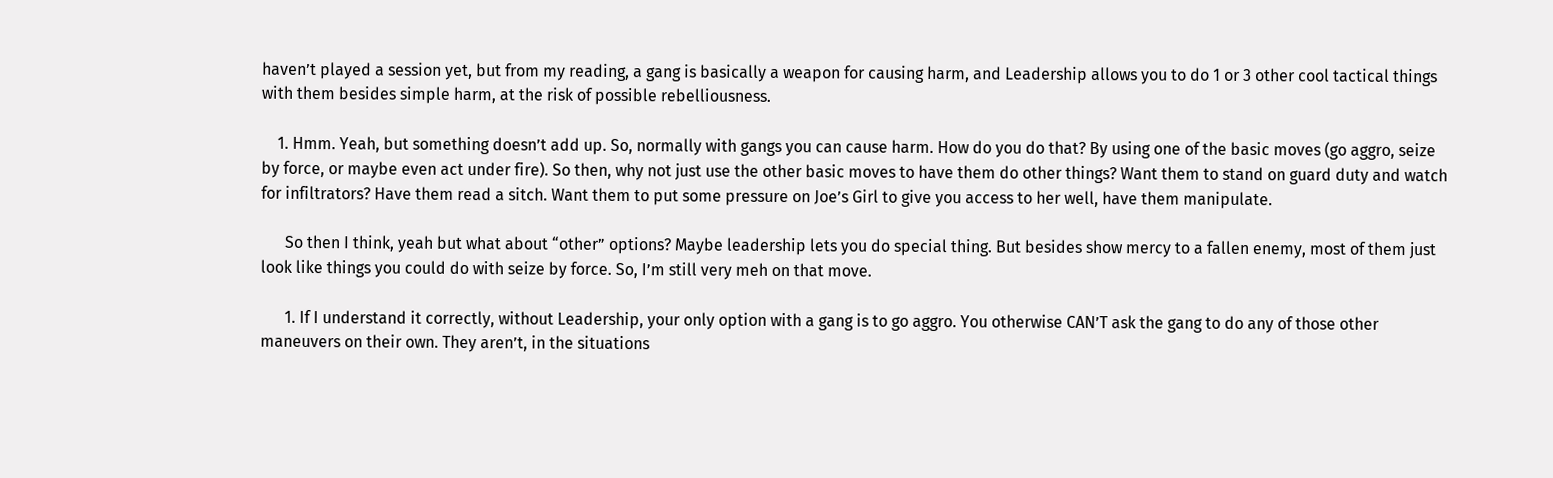haven’t played a session yet, but from my reading, a gang is basically a weapon for causing harm, and Leadership allows you to do 1 or 3 other cool tactical things with them besides simple harm, at the risk of possible rebelliousness.

    1. Hmm. Yeah, but something doesn’t add up. So, normally with gangs you can cause harm. How do you do that? By using one of the basic moves (go aggro, seize by force, or maybe even act under fire). So then, why not just use the other basic moves to have them do other things? Want them to stand on guard duty and watch for infiltrators? Have them read a sitch. Want them to put some pressure on Joe’s Girl to give you access to her well, have them manipulate.

      So then I think, yeah but what about “other” options? Maybe leadership lets you do special thing. But besides show mercy to a fallen enemy, most of them just look like things you could do with seize by force. So, I’m still very meh on that move.

      1. If I understand it correctly, without Leadership, your only option with a gang is to go aggro. You otherwise CAN’T ask the gang to do any of those other maneuvers on their own. They aren’t, in the situations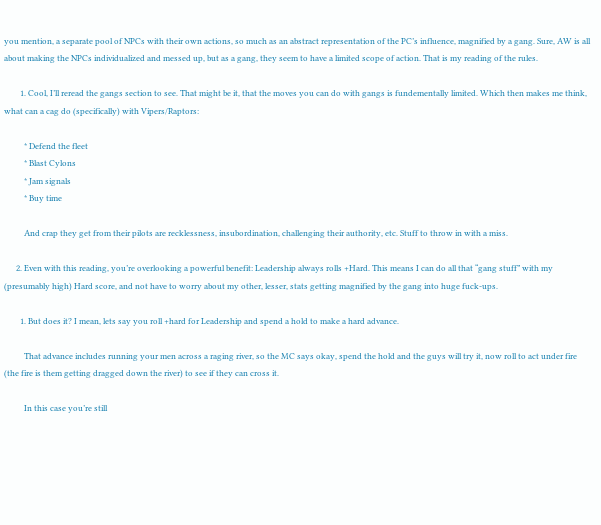you mention, a separate pool of NPCs with their own actions, so much as an abstract representation of the PC’s influence, magnified by a gang. Sure, AW is all about making the NPCs individualized and messed up, but as a gang, they seem to have a limited scope of action. That is my reading of the rules.

        1. Cool, I’ll reread the gangs section to see. That might be it, that the moves you can do with gangs is fundementally limited. Which then makes me think, what can a cag do (specifically) with Vipers/Raptors:

          * Defend the fleet
          * Blast Cylons
          * Jam signals
          * Buy time

          And crap they get from their pilots are recklessness, insubordination, challenging their authority, etc. Stuff to throw in with a miss.

      2. Even with this reading, you’re overlooking a powerful benefit: Leadership always rolls +Hard. This means I can do all that “gang stuff” with my (presumably high) Hard score, and not have to worry about my other, lesser, stats getting magnified by the gang into huge fuck-ups.

        1. But does it? I mean, lets say you roll +hard for Leadership and spend a hold to make a hard advance.

          That advance includes running your men across a raging river, so the MC says okay, spend the hold and the guys will try it, now roll to act under fire (the fire is them getting dragged down the river) to see if they can cross it.

          In this case you’re still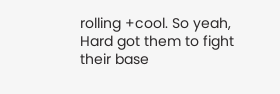rolling +cool. So yeah, Hard got them to fight their base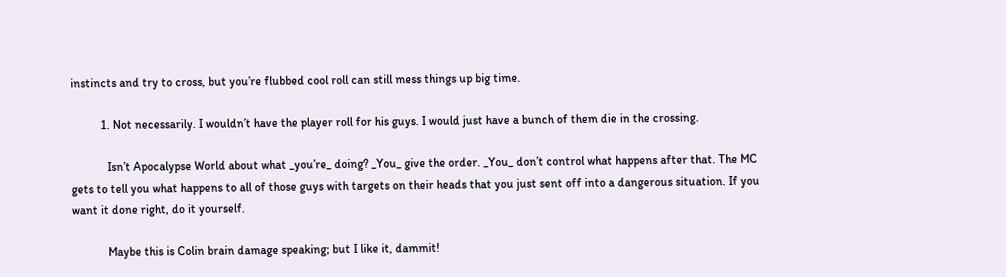instincts and try to cross, but you’re flubbed cool roll can still mess things up big time.

          1. Not necessarily. I wouldn’t have the player roll for his guys. I would just have a bunch of them die in the crossing.

            Isn’t Apocalypse World about what _you’re_ doing? _You_ give the order. _You_ don’t control what happens after that. The MC gets to tell you what happens to all of those guys with targets on their heads that you just sent off into a dangerous situation. If you want it done right, do it yourself.

            Maybe this is Colin brain damage speaking; but I like it, dammit!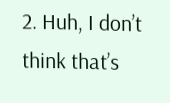2. Huh, I don’t think that’s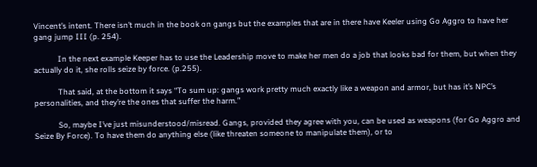Vincent’s intent. There isn’t much in the book on gangs but the examples that are in there have Keeler using Go Aggro to have her gang jump III (p. 254).

            In the next example Keeper has to use the Leadership move to make her men do a job that looks bad for them, but when they actually do it, she rolls seize by force. (p.255).

            That said, at the bottom it says “To sum up: gangs work pretty much exactly like a weapon and armor, but has it’s NPC’s personalities, and they’re the ones that suffer the harm.”

            So, maybe I’ve just misunderstood/misread. Gangs, provided they agree with you, can be used as weapons (for Go Aggro and Seize By Force). To have them do anything else (like threaten someone to manipulate them), or to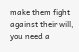make them fight against their will, you need a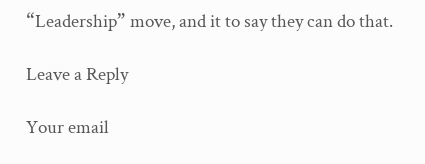“Leadership” move, and it to say they can do that.

Leave a Reply

Your email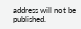address will not be published.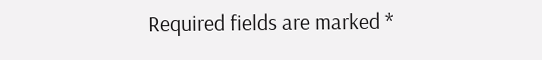Required fields are marked *